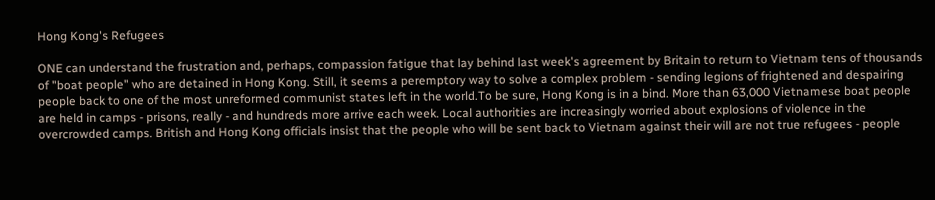Hong Kong's Refugees

ONE can understand the frustration and, perhaps, compassion fatigue that lay behind last week's agreement by Britain to return to Vietnam tens of thousands of "boat people" who are detained in Hong Kong. Still, it seems a peremptory way to solve a complex problem - sending legions of frightened and despairing people back to one of the most unreformed communist states left in the world.To be sure, Hong Kong is in a bind. More than 63,000 Vietnamese boat people are held in camps - prisons, really - and hundreds more arrive each week. Local authorities are increasingly worried about explosions of violence in the overcrowded camps. British and Hong Kong officials insist that the people who will be sent back to Vietnam against their will are not true refugees - people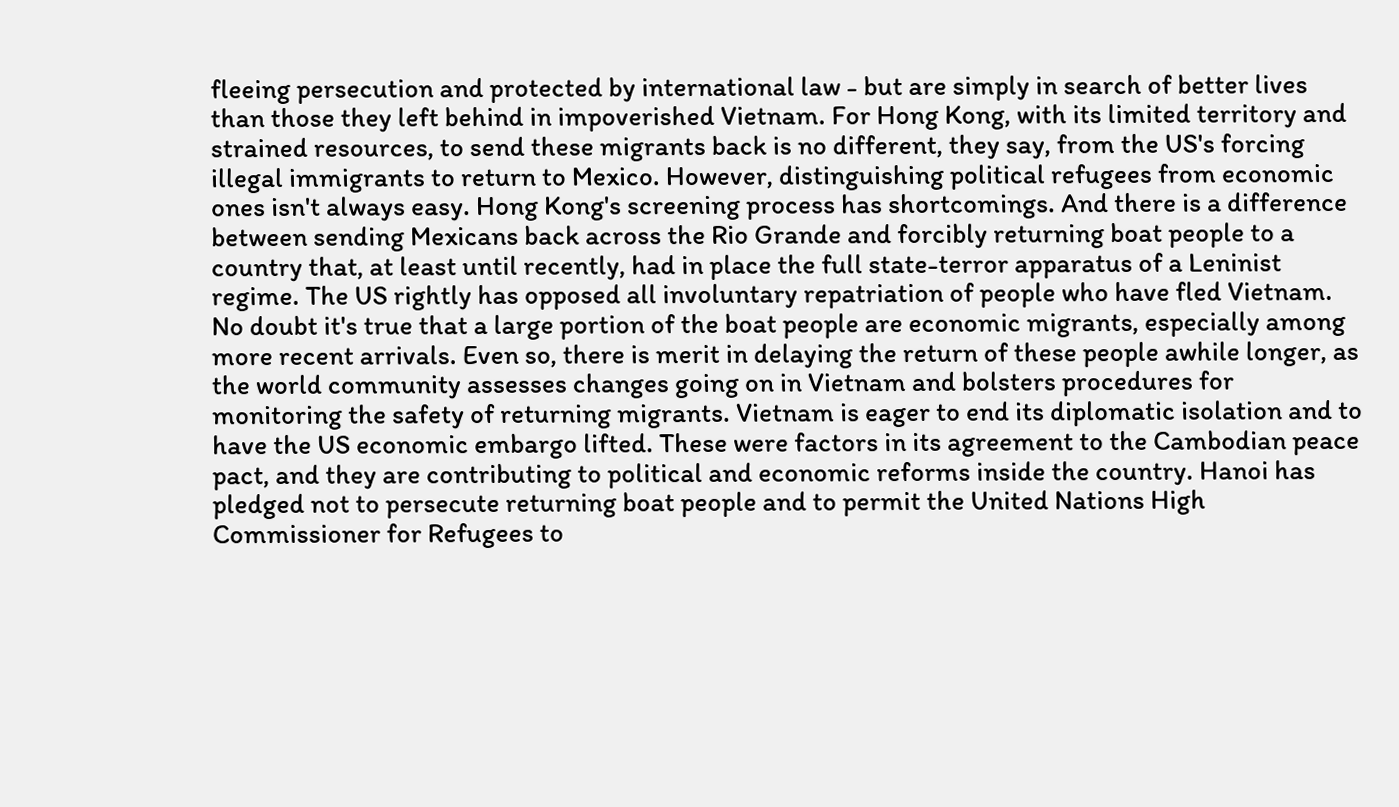fleeing persecution and protected by international law - but are simply in search of better lives than those they left behind in impoverished Vietnam. For Hong Kong, with its limited territory and strained resources, to send these migrants back is no different, they say, from the US's forcing illegal immigrants to return to Mexico. However, distinguishing political refugees from economic ones isn't always easy. Hong Kong's screening process has shortcomings. And there is a difference between sending Mexicans back across the Rio Grande and forcibly returning boat people to a country that, at least until recently, had in place the full state-terror apparatus of a Leninist regime. The US rightly has opposed all involuntary repatriation of people who have fled Vietnam. No doubt it's true that a large portion of the boat people are economic migrants, especially among more recent arrivals. Even so, there is merit in delaying the return of these people awhile longer, as the world community assesses changes going on in Vietnam and bolsters procedures for monitoring the safety of returning migrants. Vietnam is eager to end its diplomatic isolation and to have the US economic embargo lifted. These were factors in its agreement to the Cambodian peace pact, and they are contributing to political and economic reforms inside the country. Hanoi has pledged not to persecute returning boat people and to permit the United Nations High Commissioner for Refugees to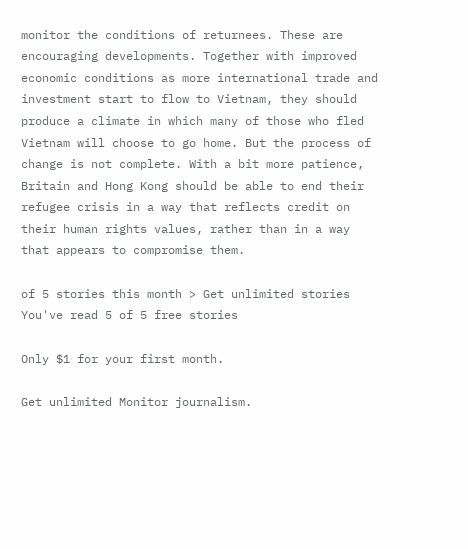monitor the conditions of returnees. These are encouraging developments. Together with improved economic conditions as more international trade and investment start to flow to Vietnam, they should produce a climate in which many of those who fled Vietnam will choose to go home. But the process of change is not complete. With a bit more patience, Britain and Hong Kong should be able to end their refugee crisis in a way that reflects credit on their human rights values, rather than in a way that appears to compromise them.

of 5 stories this month > Get unlimited stories
You've read 5 of 5 free stories

Only $1 for your first month.

Get unlimited Monitor journalism.